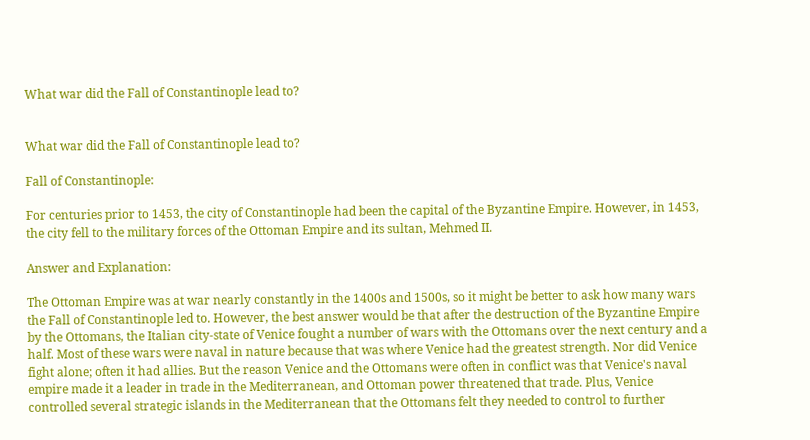What war did the Fall of Constantinople lead to?


What war did the Fall of Constantinople lead to?

Fall of Constantinople:

For centuries prior to 1453, the city of Constantinople had been the capital of the Byzantine Empire. However, in 1453, the city fell to the military forces of the Ottoman Empire and its sultan, Mehmed II.

Answer and Explanation:

The Ottoman Empire was at war nearly constantly in the 1400s and 1500s, so it might be better to ask how many wars the Fall of Constantinople led to. However, the best answer would be that after the destruction of the Byzantine Empire by the Ottomans, the Italian city-state of Venice fought a number of wars with the Ottomans over the next century and a half. Most of these wars were naval in nature because that was where Venice had the greatest strength. Nor did Venice fight alone; often it had allies. But the reason Venice and the Ottomans were often in conflict was that Venice's naval empire made it a leader in trade in the Mediterranean, and Ottoman power threatened that trade. Plus, Venice controlled several strategic islands in the Mediterranean that the Ottomans felt they needed to control to further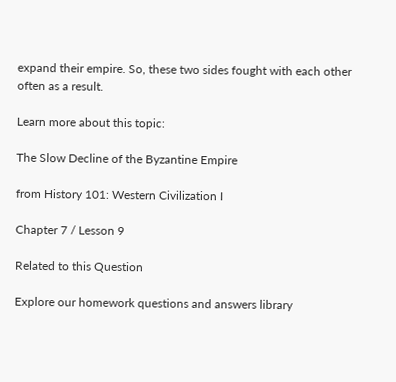expand their empire. So, these two sides fought with each other often as a result.

Learn more about this topic:

The Slow Decline of the Byzantine Empire

from History 101: Western Civilization I

Chapter 7 / Lesson 9

Related to this Question

Explore our homework questions and answers library